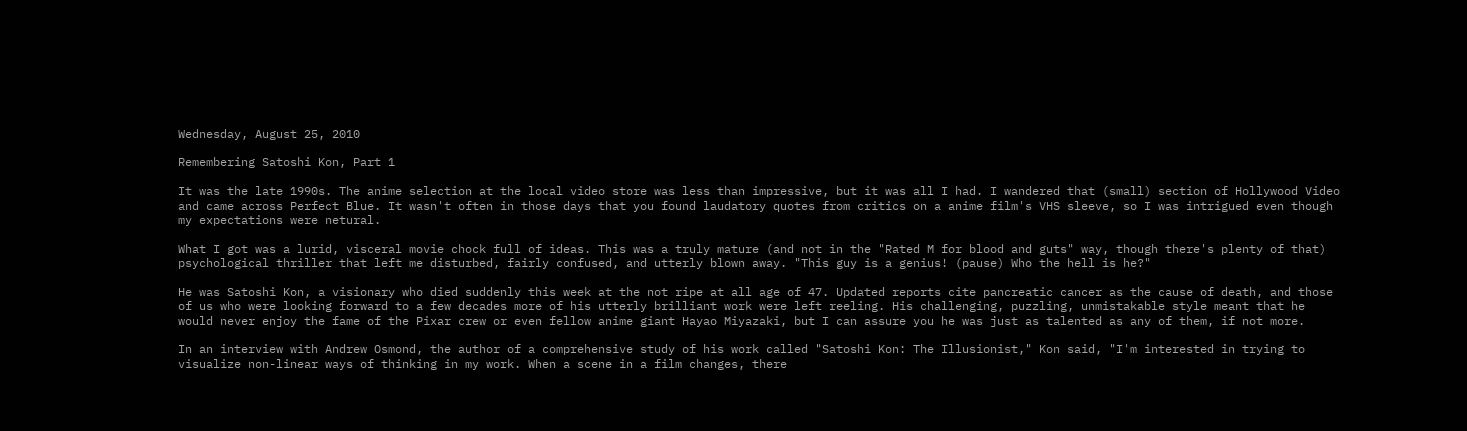Wednesday, August 25, 2010

Remembering Satoshi Kon, Part 1

It was the late 1990s. The anime selection at the local video store was less than impressive, but it was all I had. I wandered that (small) section of Hollywood Video and came across Perfect Blue. It wasn't often in those days that you found laudatory quotes from critics on a anime film's VHS sleeve, so I was intrigued even though my expectations were netural.

What I got was a lurid, visceral movie chock full of ideas. This was a truly mature (and not in the "Rated M for blood and guts" way, though there's plenty of that) psychological thriller that left me disturbed, fairly confused, and utterly blown away. "This guy is a genius! (pause) Who the hell is he?"

He was Satoshi Kon, a visionary who died suddenly this week at the not ripe at all age of 47. Updated reports cite pancreatic cancer as the cause of death, and those of us who were looking forward to a few decades more of his utterly brilliant work were left reeling. His challenging, puzzling, unmistakable style meant that he would never enjoy the fame of the Pixar crew or even fellow anime giant Hayao Miyazaki, but I can assure you he was just as talented as any of them, if not more.

In an interview with Andrew Osmond, the author of a comprehensive study of his work called "Satoshi Kon: The Illusionist," Kon said, "I'm interested in trying to visualize non-linear ways of thinking in my work. When a scene in a film changes, there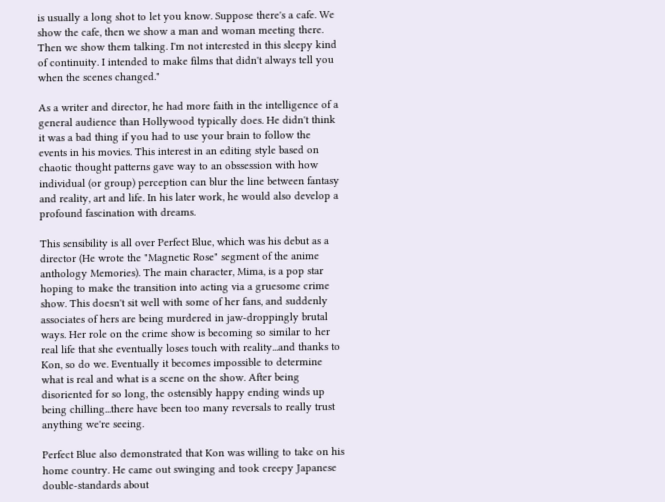is usually a long shot to let you know. Suppose there's a cafe. We show the cafe, then we show a man and woman meeting there. Then we show them talking. I'm not interested in this sleepy kind of continuity. I intended to make films that didn't always tell you when the scenes changed."

As a writer and director, he had more faith in the intelligence of a general audience than Hollywood typically does. He didn't think it was a bad thing if you had to use your brain to follow the events in his movies. This interest in an editing style based on chaotic thought patterns gave way to an obssession with how individual (or group) perception can blur the line between fantasy and reality, art and life. In his later work, he would also develop a profound fascination with dreams.

This sensibility is all over Perfect Blue, which was his debut as a director (He wrote the "Magnetic Rose" segment of the anime anthology Memories). The main character, Mima, is a pop star hoping to make the transition into acting via a gruesome crime show. This doesn't sit well with some of her fans, and suddenly associates of hers are being murdered in jaw-droppingly brutal ways. Her role on the crime show is becoming so similar to her real life that she eventually loses touch with reality...and thanks to Kon, so do we. Eventually it becomes impossible to determine what is real and what is a scene on the show. After being disoriented for so long, the ostensibly happy ending winds up being chilling...there have been too many reversals to really trust anything we're seeing.

Perfect Blue also demonstrated that Kon was willing to take on his home country. He came out swinging and took creepy Japanese double-standards about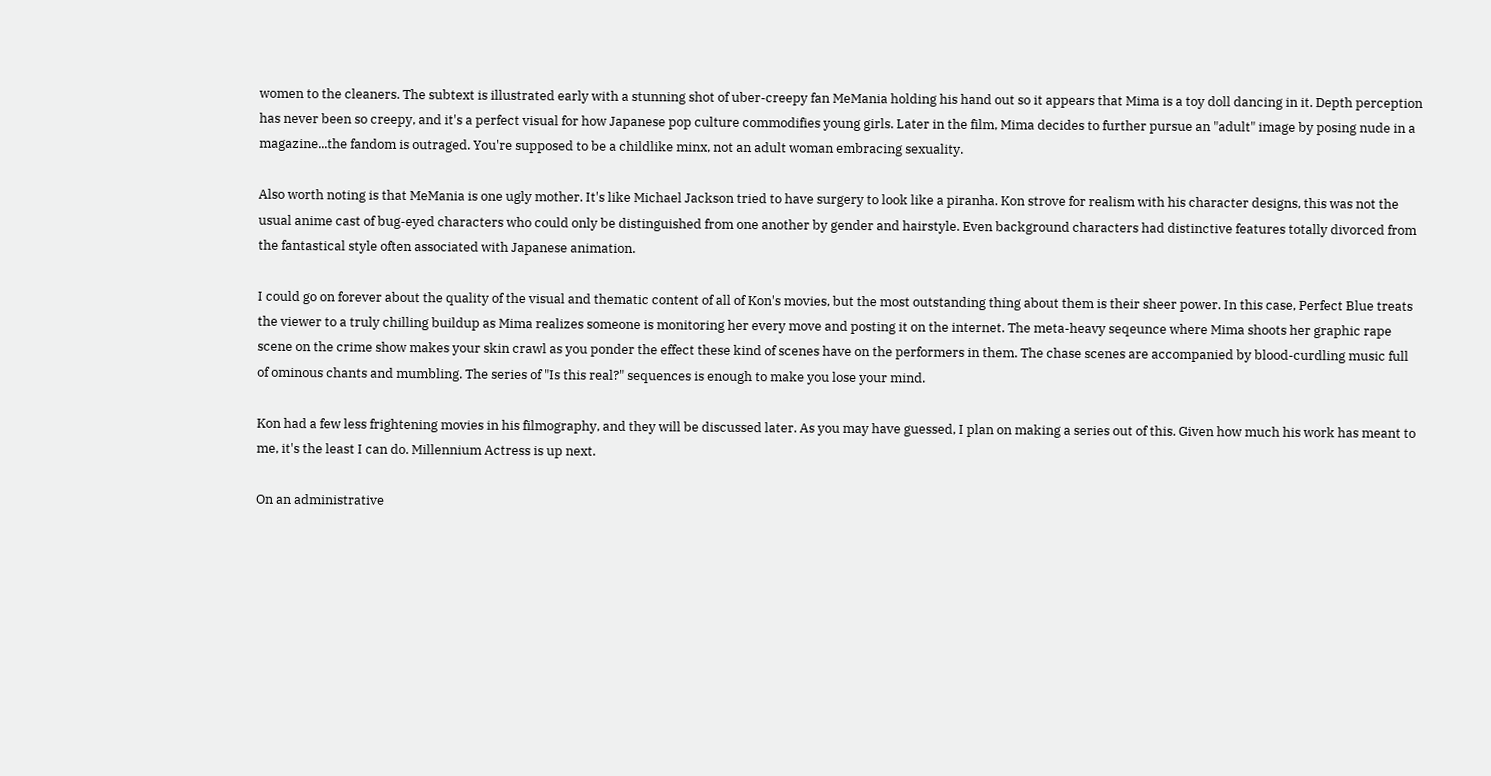women to the cleaners. The subtext is illustrated early with a stunning shot of uber-creepy fan MeMania holding his hand out so it appears that Mima is a toy doll dancing in it. Depth perception has never been so creepy, and it's a perfect visual for how Japanese pop culture commodifies young girls. Later in the film, Mima decides to further pursue an "adult" image by posing nude in a magazine...the fandom is outraged. You're supposed to be a childlike minx, not an adult woman embracing sexuality.

Also worth noting is that MeMania is one ugly mother. It's like Michael Jackson tried to have surgery to look like a piranha. Kon strove for realism with his character designs, this was not the usual anime cast of bug-eyed characters who could only be distinguished from one another by gender and hairstyle. Even background characters had distinctive features totally divorced from the fantastical style often associated with Japanese animation.

I could go on forever about the quality of the visual and thematic content of all of Kon's movies, but the most outstanding thing about them is their sheer power. In this case, Perfect Blue treats the viewer to a truly chilling buildup as Mima realizes someone is monitoring her every move and posting it on the internet. The meta-heavy seqeunce where Mima shoots her graphic rape scene on the crime show makes your skin crawl as you ponder the effect these kind of scenes have on the performers in them. The chase scenes are accompanied by blood-curdling music full of ominous chants and mumbling. The series of "Is this real?" sequences is enough to make you lose your mind.

Kon had a few less frightening movies in his filmography, and they will be discussed later. As you may have guessed, I plan on making a series out of this. Given how much his work has meant to me, it's the least I can do. Millennium Actress is up next.

On an administrative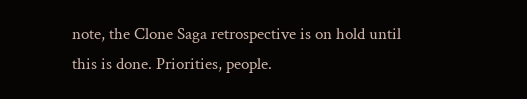note, the Clone Saga retrospective is on hold until this is done. Priorities, people.